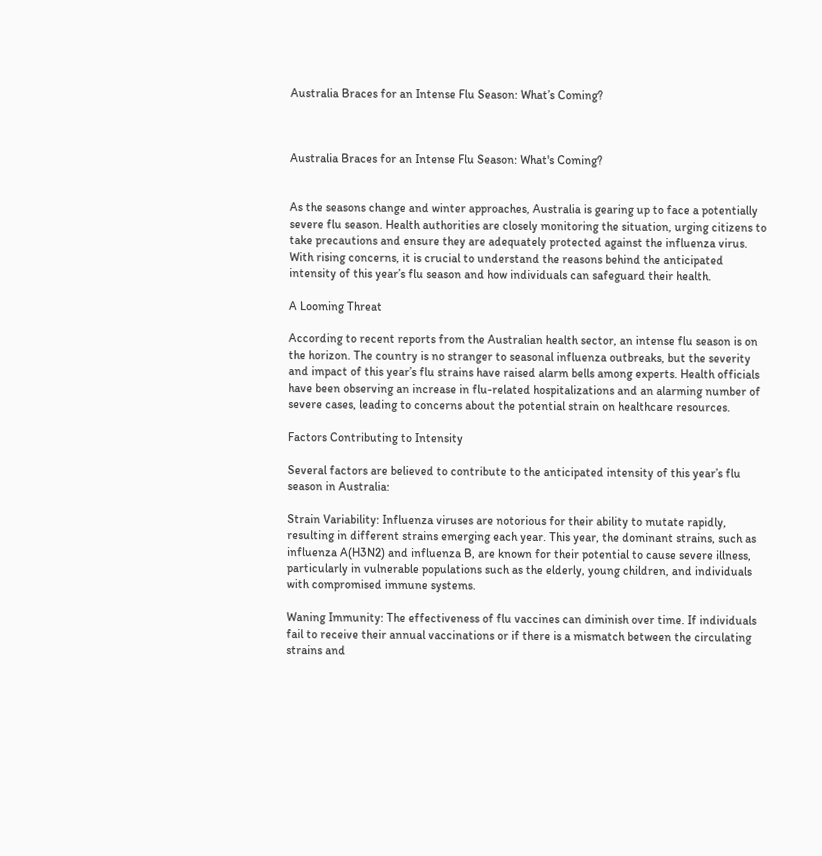Australia Braces for an Intense Flu Season: What’s Coming?



Australia Braces for an Intense Flu Season: What's Coming?


As the seasons change and winter approaches, Australia is gearing up to face a potentially severe flu season. Health authorities are closely monitoring the situation, urging citizens to take precautions and ensure they are adequately protected against the influenza virus. With rising concerns, it is crucial to understand the reasons behind the anticipated intensity of this year’s flu season and how individuals can safeguard their health.

A Looming Threat

According to recent reports from the Australian health sector, an intense flu season is on the horizon. The country is no stranger to seasonal influenza outbreaks, but the severity and impact of this year’s flu strains have raised alarm bells among experts. Health officials have been observing an increase in flu-related hospitalizations and an alarming number of severe cases, leading to concerns about the potential strain on healthcare resources.

Factors Contributing to Intensity

Several factors are believed to contribute to the anticipated intensity of this year’s flu season in Australia:

Strain Variability: Influenza viruses are notorious for their ability to mutate rapidly, resulting in different strains emerging each year. This year, the dominant strains, such as influenza A(H3N2) and influenza B, are known for their potential to cause severe illness, particularly in vulnerable populations such as the elderly, young children, and individuals with compromised immune systems.

Waning Immunity: The effectiveness of flu vaccines can diminish over time. If individuals fail to receive their annual vaccinations or if there is a mismatch between the circulating strains and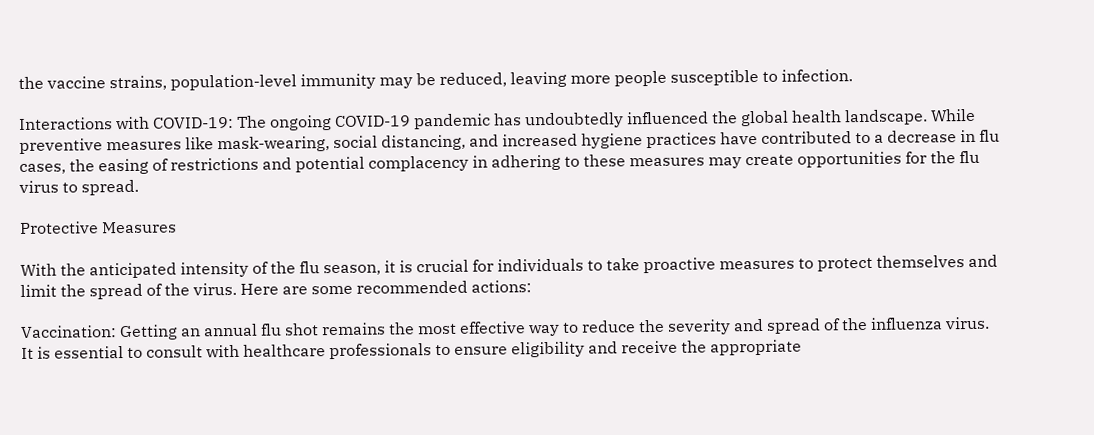the vaccine strains, population-level immunity may be reduced, leaving more people susceptible to infection.

Interactions with COVID-19: The ongoing COVID-19 pandemic has undoubtedly influenced the global health landscape. While preventive measures like mask-wearing, social distancing, and increased hygiene practices have contributed to a decrease in flu cases, the easing of restrictions and potential complacency in adhering to these measures may create opportunities for the flu virus to spread.

Protective Measures

With the anticipated intensity of the flu season, it is crucial for individuals to take proactive measures to protect themselves and limit the spread of the virus. Here are some recommended actions:

Vaccination: Getting an annual flu shot remains the most effective way to reduce the severity and spread of the influenza virus. It is essential to consult with healthcare professionals to ensure eligibility and receive the appropriate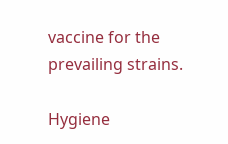vaccine for the prevailing strains.

Hygiene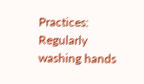Practices: Regularly washing hands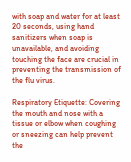with soap and water for at least 20 seconds, using hand sanitizers when soap is unavailable, and avoiding touching the face are crucial in preventing the transmission of the flu virus.

Respiratory Etiquette: Covering the mouth and nose with a tissue or elbow when coughing or sneezing can help prevent the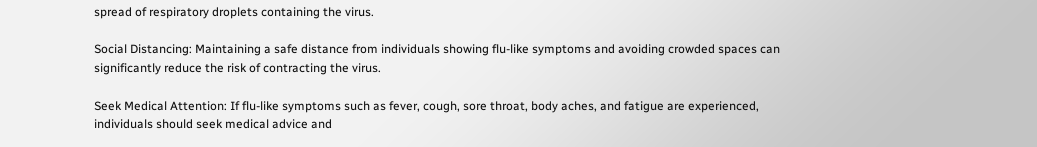spread of respiratory droplets containing the virus.

Social Distancing: Maintaining a safe distance from individuals showing flu-like symptoms and avoiding crowded spaces can significantly reduce the risk of contracting the virus.

Seek Medical Attention: If flu-like symptoms such as fever, cough, sore throat, body aches, and fatigue are experienced, individuals should seek medical advice and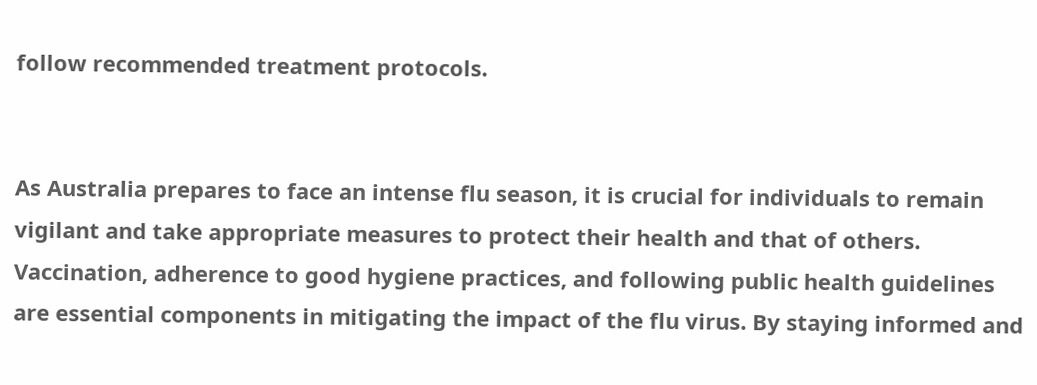follow recommended treatment protocols.


As Australia prepares to face an intense flu season, it is crucial for individuals to remain vigilant and take appropriate measures to protect their health and that of others. Vaccination, adherence to good hygiene practices, and following public health guidelines are essential components in mitigating the impact of the flu virus. By staying informed and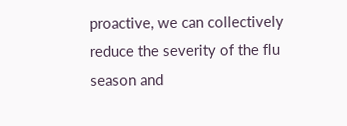proactive, we can collectively reduce the severity of the flu season and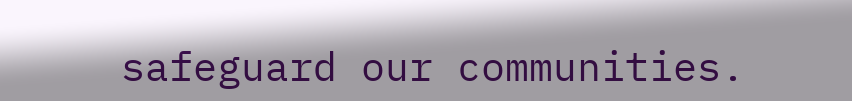safeguard our communities.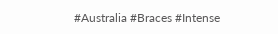#Australia #Braces #Intense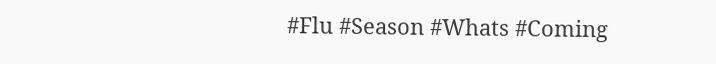#Flu #Season #Whats #Coming